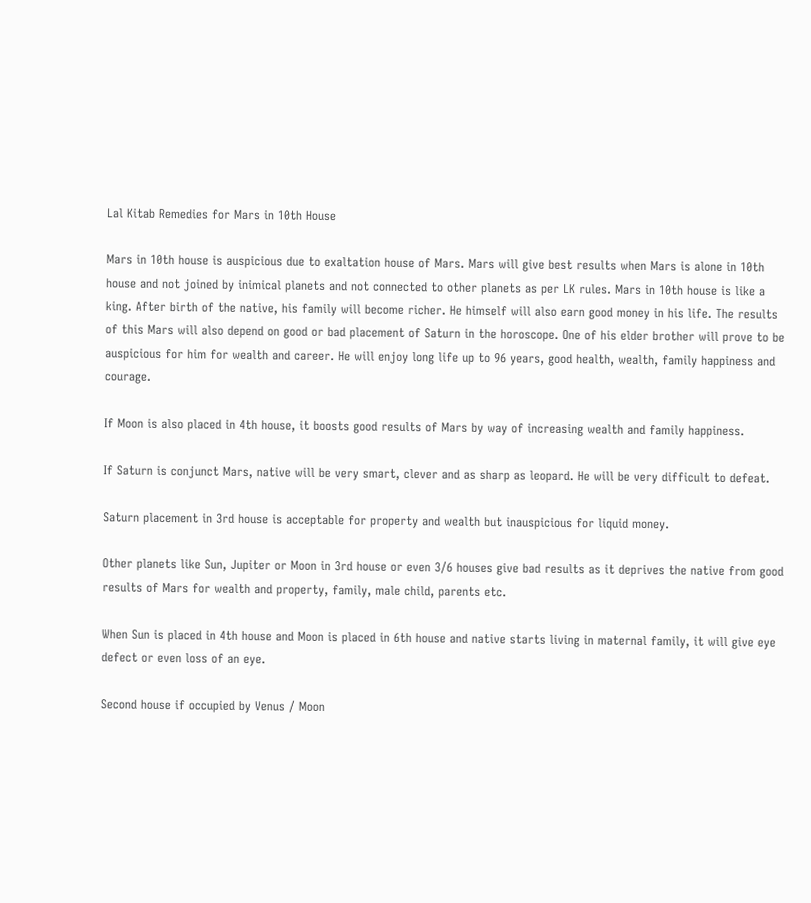Lal Kitab Remedies for Mars in 10th House

Mars in 10th house is auspicious due to exaltation house of Mars. Mars will give best results when Mars is alone in 10th house and not joined by inimical planets and not connected to other planets as per LK rules. Mars in 10th house is like a king. After birth of the native, his family will become richer. He himself will also earn good money in his life. The results of this Mars will also depend on good or bad placement of Saturn in the horoscope. One of his elder brother will prove to be auspicious for him for wealth and career. He will enjoy long life up to 96 years, good health, wealth, family happiness and courage.

If Moon is also placed in 4th house, it boosts good results of Mars by way of increasing wealth and family happiness.

If Saturn is conjunct Mars, native will be very smart, clever and as sharp as leopard. He will be very difficult to defeat.

Saturn placement in 3rd house is acceptable for property and wealth but inauspicious for liquid money.

Other planets like Sun, Jupiter or Moon in 3rd house or even 3/6 houses give bad results as it deprives the native from good results of Mars for wealth and property, family, male child, parents etc.

When Sun is placed in 4th house and Moon is placed in 6th house and native starts living in maternal family, it will give eye defect or even loss of an eye.

Second house if occupied by Venus / Moon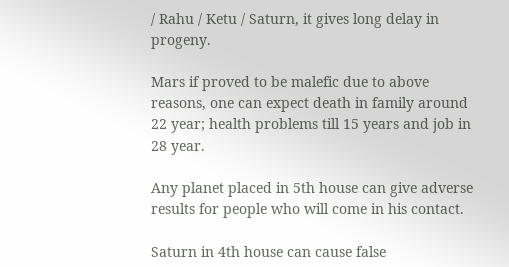/ Rahu / Ketu / Saturn, it gives long delay in progeny.

Mars if proved to be malefic due to above reasons, one can expect death in family around 22 year; health problems till 15 years and job in 28 year.

Any planet placed in 5th house can give adverse results for people who will come in his contact.

Saturn in 4th house can cause false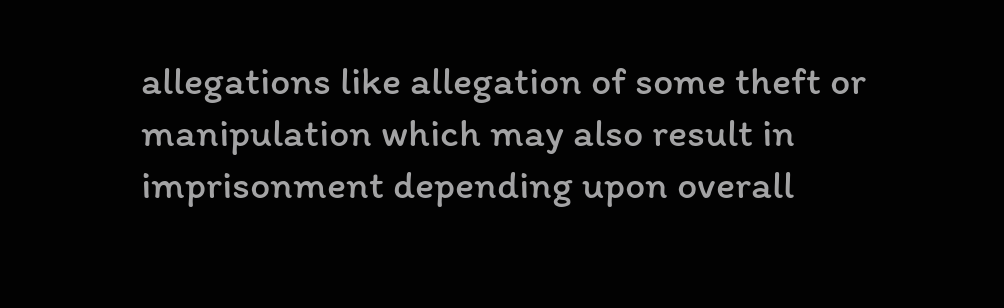allegations like allegation of some theft or manipulation which may also result in imprisonment depending upon overall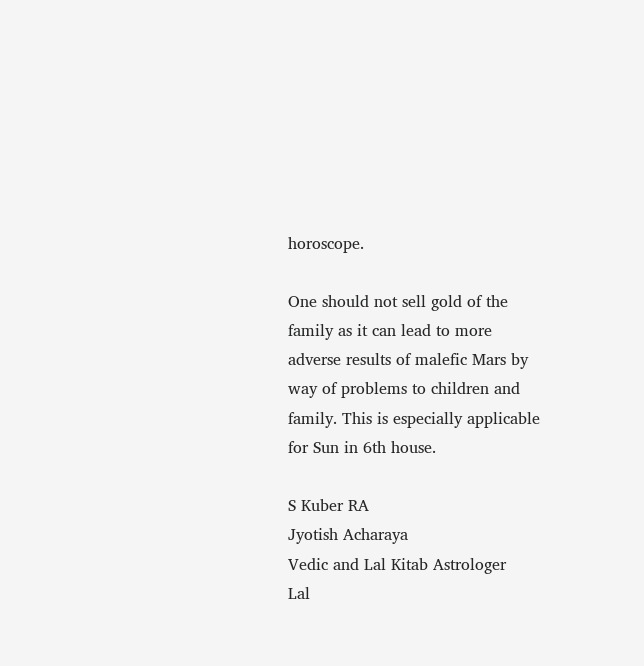horoscope.

One should not sell gold of the family as it can lead to more adverse results of malefic Mars by way of problems to children and family. This is especially applicable for Sun in 6th house.

S Kuber RA
Jyotish Acharaya
Vedic and Lal Kitab Astrologer
Lal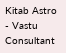Kitab Astro - Vastu Consultant